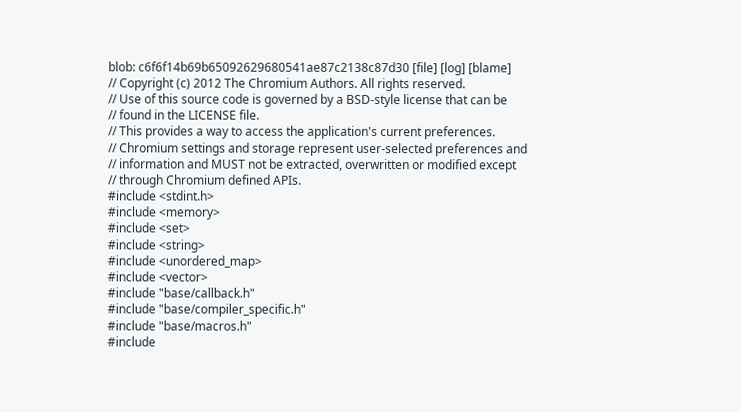blob: c6f6f14b69b65092629680541ae87c2138c87d30 [file] [log] [blame]
// Copyright (c) 2012 The Chromium Authors. All rights reserved.
// Use of this source code is governed by a BSD-style license that can be
// found in the LICENSE file.
// This provides a way to access the application's current preferences.
// Chromium settings and storage represent user-selected preferences and
// information and MUST not be extracted, overwritten or modified except
// through Chromium defined APIs.
#include <stdint.h>
#include <memory>
#include <set>
#include <string>
#include <unordered_map>
#include <vector>
#include "base/callback.h"
#include "base/compiler_specific.h"
#include "base/macros.h"
#include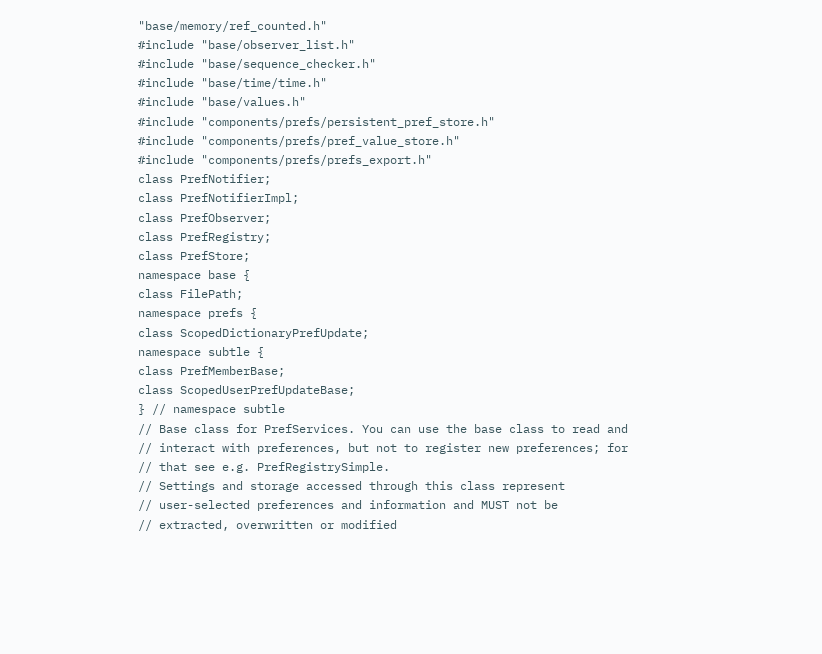"base/memory/ref_counted.h"
#include "base/observer_list.h"
#include "base/sequence_checker.h"
#include "base/time/time.h"
#include "base/values.h"
#include "components/prefs/persistent_pref_store.h"
#include "components/prefs/pref_value_store.h"
#include "components/prefs/prefs_export.h"
class PrefNotifier;
class PrefNotifierImpl;
class PrefObserver;
class PrefRegistry;
class PrefStore;
namespace base {
class FilePath;
namespace prefs {
class ScopedDictionaryPrefUpdate;
namespace subtle {
class PrefMemberBase;
class ScopedUserPrefUpdateBase;
} // namespace subtle
// Base class for PrefServices. You can use the base class to read and
// interact with preferences, but not to register new preferences; for
// that see e.g. PrefRegistrySimple.
// Settings and storage accessed through this class represent
// user-selected preferences and information and MUST not be
// extracted, overwritten or modified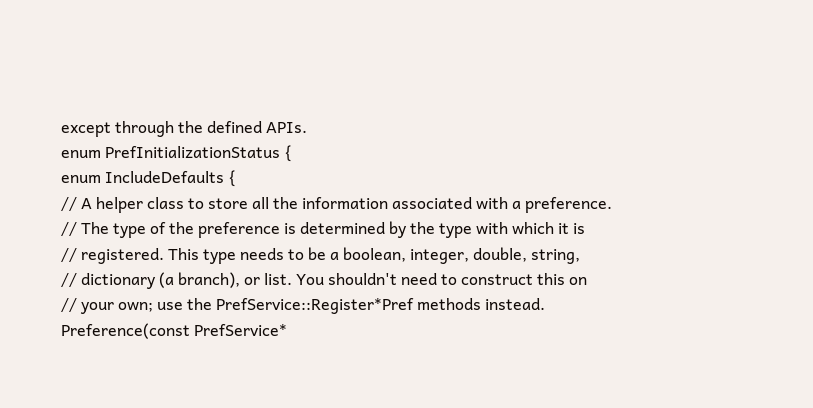except through the defined APIs.
enum PrefInitializationStatus {
enum IncludeDefaults {
// A helper class to store all the information associated with a preference.
// The type of the preference is determined by the type with which it is
// registered. This type needs to be a boolean, integer, double, string,
// dictionary (a branch), or list. You shouldn't need to construct this on
// your own; use the PrefService::Register*Pref methods instead.
Preference(const PrefService*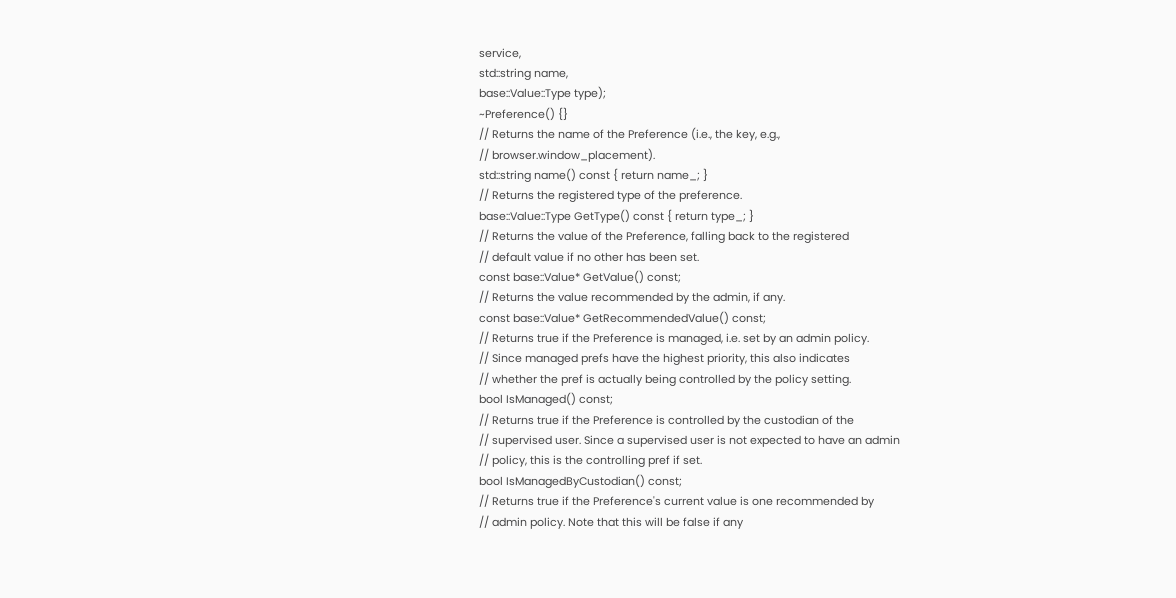service,
std::string name,
base::Value::Type type);
~Preference() {}
// Returns the name of the Preference (i.e., the key, e.g.,
// browser.window_placement).
std::string name() const { return name_; }
// Returns the registered type of the preference.
base::Value::Type GetType() const { return type_; }
// Returns the value of the Preference, falling back to the registered
// default value if no other has been set.
const base::Value* GetValue() const;
// Returns the value recommended by the admin, if any.
const base::Value* GetRecommendedValue() const;
// Returns true if the Preference is managed, i.e. set by an admin policy.
// Since managed prefs have the highest priority, this also indicates
// whether the pref is actually being controlled by the policy setting.
bool IsManaged() const;
// Returns true if the Preference is controlled by the custodian of the
// supervised user. Since a supervised user is not expected to have an admin
// policy, this is the controlling pref if set.
bool IsManagedByCustodian() const;
// Returns true if the Preference's current value is one recommended by
// admin policy. Note that this will be false if any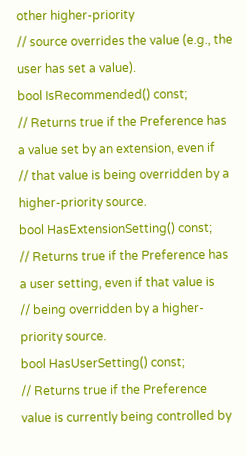other higher-priority
// source overrides the value (e.g., the user has set a value).
bool IsRecommended() const;
// Returns true if the Preference has a value set by an extension, even if
// that value is being overridden by a higher-priority source.
bool HasExtensionSetting() const;
// Returns true if the Preference has a user setting, even if that value is
// being overridden by a higher-priority source.
bool HasUserSetting() const;
// Returns true if the Preference value is currently being controlled by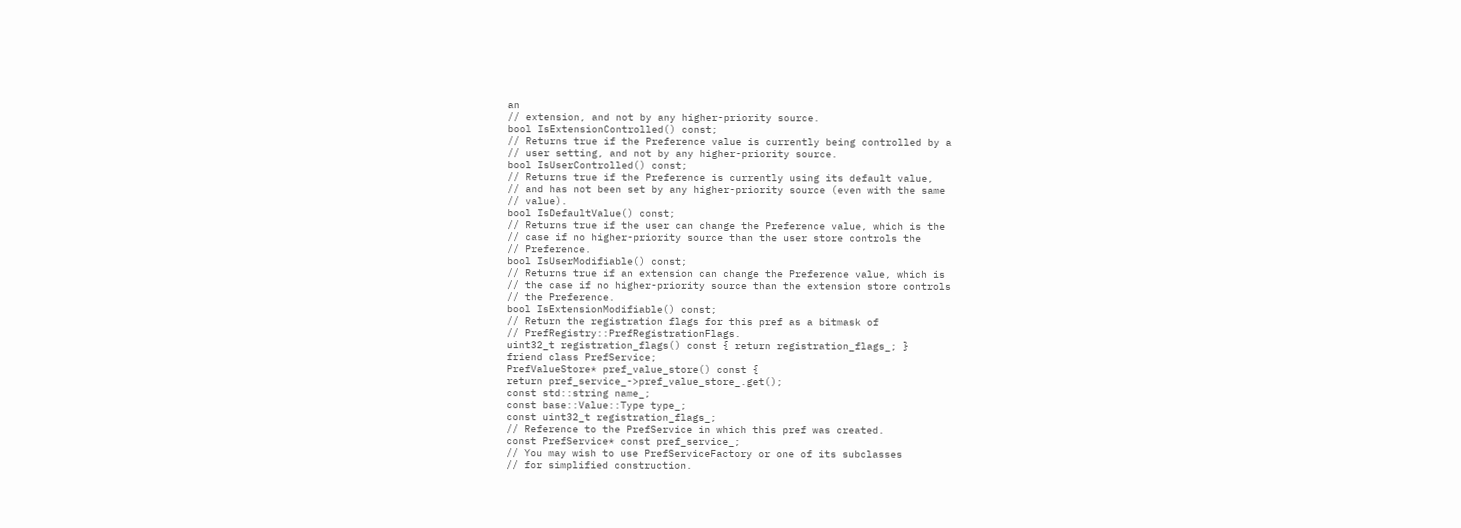an
// extension, and not by any higher-priority source.
bool IsExtensionControlled() const;
// Returns true if the Preference value is currently being controlled by a
// user setting, and not by any higher-priority source.
bool IsUserControlled() const;
// Returns true if the Preference is currently using its default value,
// and has not been set by any higher-priority source (even with the same
// value).
bool IsDefaultValue() const;
// Returns true if the user can change the Preference value, which is the
// case if no higher-priority source than the user store controls the
// Preference.
bool IsUserModifiable() const;
// Returns true if an extension can change the Preference value, which is
// the case if no higher-priority source than the extension store controls
// the Preference.
bool IsExtensionModifiable() const;
// Return the registration flags for this pref as a bitmask of
// PrefRegistry::PrefRegistrationFlags.
uint32_t registration_flags() const { return registration_flags_; }
friend class PrefService;
PrefValueStore* pref_value_store() const {
return pref_service_->pref_value_store_.get();
const std::string name_;
const base::Value::Type type_;
const uint32_t registration_flags_;
// Reference to the PrefService in which this pref was created.
const PrefService* const pref_service_;
// You may wish to use PrefServiceFactory or one of its subclasses
// for simplified construction.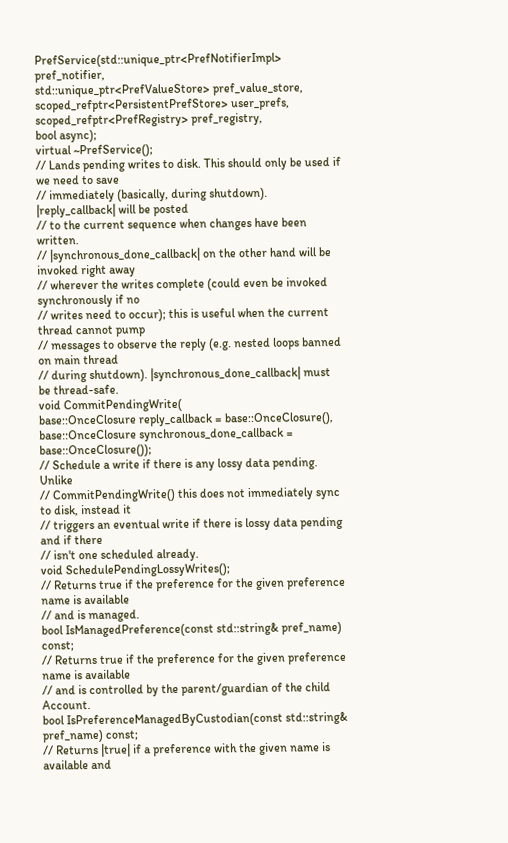PrefService(std::unique_ptr<PrefNotifierImpl> pref_notifier,
std::unique_ptr<PrefValueStore> pref_value_store,
scoped_refptr<PersistentPrefStore> user_prefs,
scoped_refptr<PrefRegistry> pref_registry,
bool async);
virtual ~PrefService();
// Lands pending writes to disk. This should only be used if we need to save
// immediately (basically, during shutdown). |reply_callback| will be posted
// to the current sequence when changes have been written.
// |synchronous_done_callback| on the other hand will be invoked right away
// wherever the writes complete (could even be invoked synchronously if no
// writes need to occur); this is useful when the current thread cannot pump
// messages to observe the reply (e.g. nested loops banned on main thread
// during shutdown). |synchronous_done_callback| must be thread-safe.
void CommitPendingWrite(
base::OnceClosure reply_callback = base::OnceClosure(),
base::OnceClosure synchronous_done_callback = base::OnceClosure());
// Schedule a write if there is any lossy data pending. Unlike
// CommitPendingWrite() this does not immediately sync to disk, instead it
// triggers an eventual write if there is lossy data pending and if there
// isn't one scheduled already.
void SchedulePendingLossyWrites();
// Returns true if the preference for the given preference name is available
// and is managed.
bool IsManagedPreference(const std::string& pref_name) const;
// Returns true if the preference for the given preference name is available
// and is controlled by the parent/guardian of the child Account.
bool IsPreferenceManagedByCustodian(const std::string& pref_name) const;
// Returns |true| if a preference with the given name is available and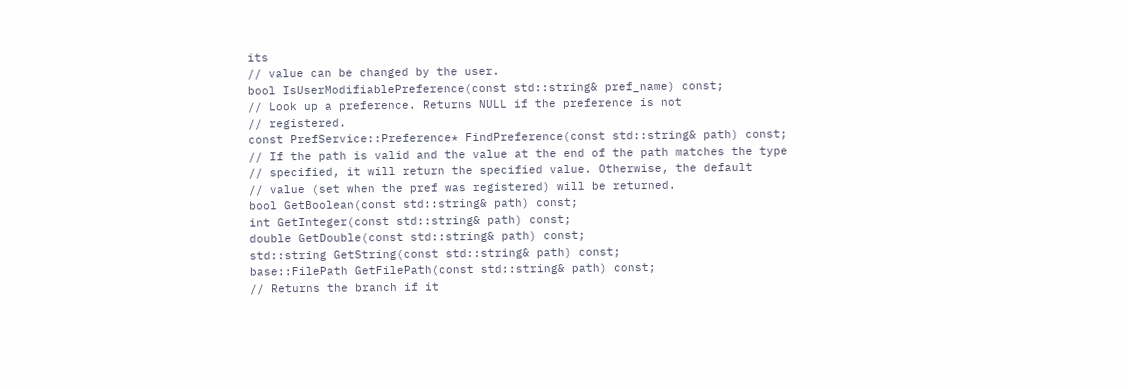its
// value can be changed by the user.
bool IsUserModifiablePreference(const std::string& pref_name) const;
// Look up a preference. Returns NULL if the preference is not
// registered.
const PrefService::Preference* FindPreference(const std::string& path) const;
// If the path is valid and the value at the end of the path matches the type
// specified, it will return the specified value. Otherwise, the default
// value (set when the pref was registered) will be returned.
bool GetBoolean(const std::string& path) const;
int GetInteger(const std::string& path) const;
double GetDouble(const std::string& path) const;
std::string GetString(const std::string& path) const;
base::FilePath GetFilePath(const std::string& path) const;
// Returns the branch if it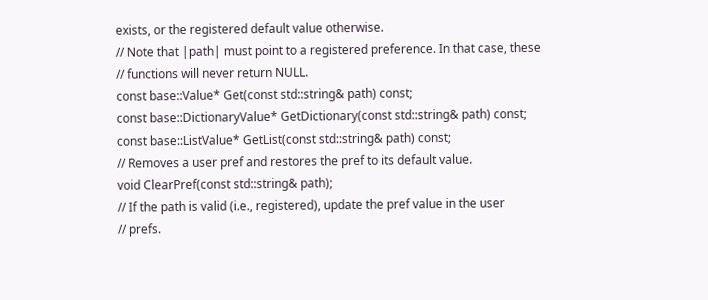exists, or the registered default value otherwise.
// Note that |path| must point to a registered preference. In that case, these
// functions will never return NULL.
const base::Value* Get(const std::string& path) const;
const base::DictionaryValue* GetDictionary(const std::string& path) const;
const base::ListValue* GetList(const std::string& path) const;
// Removes a user pref and restores the pref to its default value.
void ClearPref(const std::string& path);
// If the path is valid (i.e., registered), update the pref value in the user
// prefs.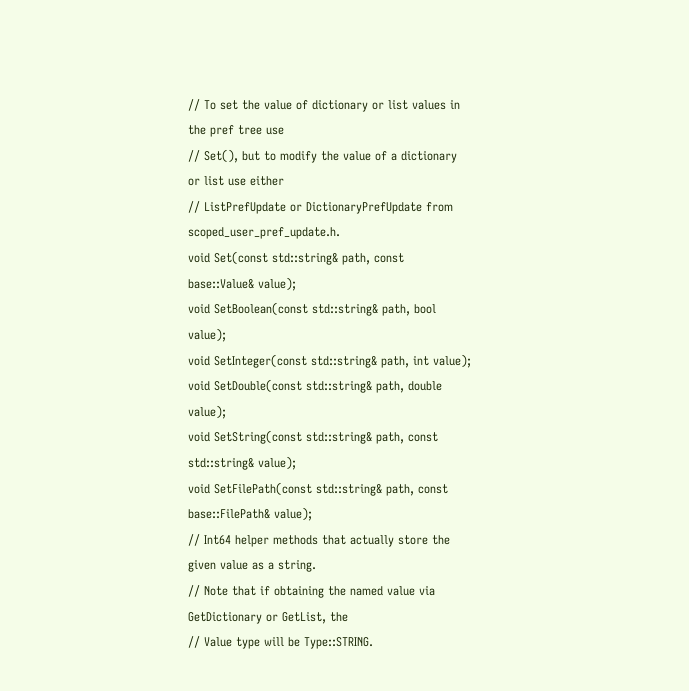// To set the value of dictionary or list values in the pref tree use
// Set(), but to modify the value of a dictionary or list use either
// ListPrefUpdate or DictionaryPrefUpdate from scoped_user_pref_update.h.
void Set(const std::string& path, const base::Value& value);
void SetBoolean(const std::string& path, bool value);
void SetInteger(const std::string& path, int value);
void SetDouble(const std::string& path, double value);
void SetString(const std::string& path, const std::string& value);
void SetFilePath(const std::string& path, const base::FilePath& value);
// Int64 helper methods that actually store the given value as a string.
// Note that if obtaining the named value via GetDictionary or GetList, the
// Value type will be Type::STRING.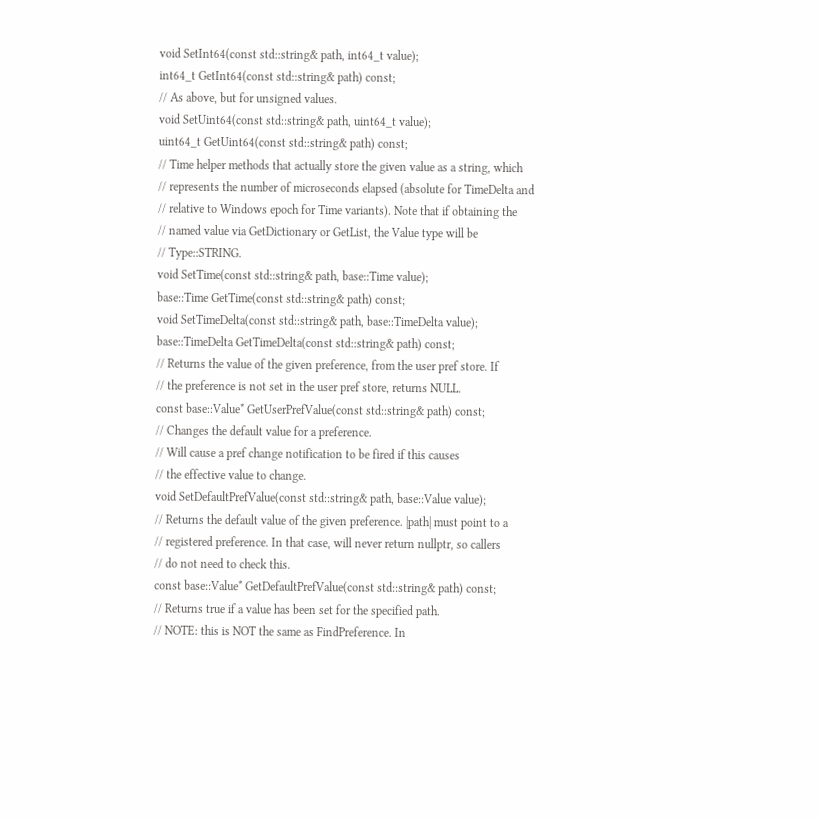void SetInt64(const std::string& path, int64_t value);
int64_t GetInt64(const std::string& path) const;
// As above, but for unsigned values.
void SetUint64(const std::string& path, uint64_t value);
uint64_t GetUint64(const std::string& path) const;
// Time helper methods that actually store the given value as a string, which
// represents the number of microseconds elapsed (absolute for TimeDelta and
// relative to Windows epoch for Time variants). Note that if obtaining the
// named value via GetDictionary or GetList, the Value type will be
// Type::STRING.
void SetTime(const std::string& path, base::Time value);
base::Time GetTime(const std::string& path) const;
void SetTimeDelta(const std::string& path, base::TimeDelta value);
base::TimeDelta GetTimeDelta(const std::string& path) const;
// Returns the value of the given preference, from the user pref store. If
// the preference is not set in the user pref store, returns NULL.
const base::Value* GetUserPrefValue(const std::string& path) const;
// Changes the default value for a preference.
// Will cause a pref change notification to be fired if this causes
// the effective value to change.
void SetDefaultPrefValue(const std::string& path, base::Value value);
// Returns the default value of the given preference. |path| must point to a
// registered preference. In that case, will never return nullptr, so callers
// do not need to check this.
const base::Value* GetDefaultPrefValue(const std::string& path) const;
// Returns true if a value has been set for the specified path.
// NOTE: this is NOT the same as FindPreference. In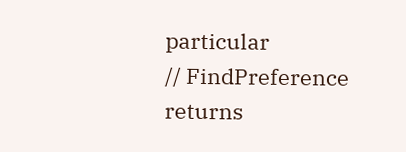particular
// FindPreference returns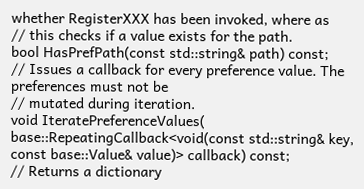whether RegisterXXX has been invoked, where as
// this checks if a value exists for the path.
bool HasPrefPath(const std::string& path) const;
// Issues a callback for every preference value. The preferences must not be
// mutated during iteration.
void IteratePreferenceValues(
base::RepeatingCallback<void(const std::string& key,
const base::Value& value)> callback) const;
// Returns a dictionary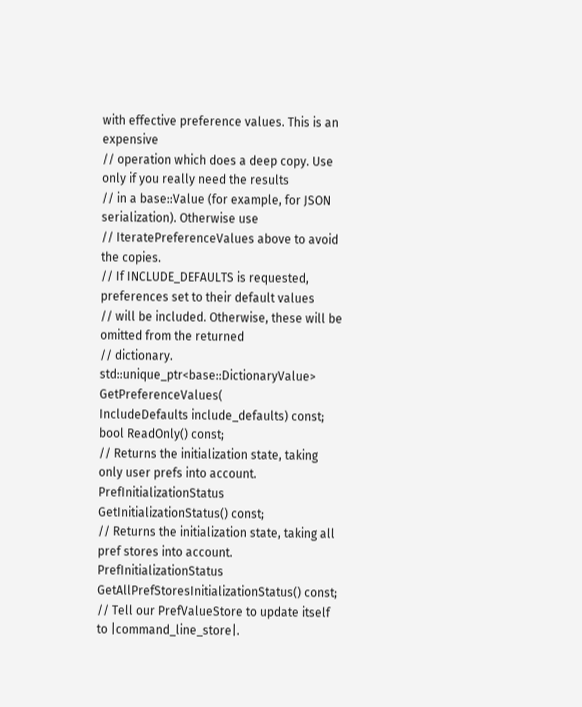with effective preference values. This is an expensive
// operation which does a deep copy. Use only if you really need the results
// in a base::Value (for example, for JSON serialization). Otherwise use
// IteratePreferenceValues above to avoid the copies.
// If INCLUDE_DEFAULTS is requested, preferences set to their default values
// will be included. Otherwise, these will be omitted from the returned
// dictionary.
std::unique_ptr<base::DictionaryValue> GetPreferenceValues(
IncludeDefaults include_defaults) const;
bool ReadOnly() const;
// Returns the initialization state, taking only user prefs into account.
PrefInitializationStatus GetInitializationStatus() const;
// Returns the initialization state, taking all pref stores into account.
PrefInitializationStatus GetAllPrefStoresInitializationStatus() const;
// Tell our PrefValueStore to update itself to |command_line_store|.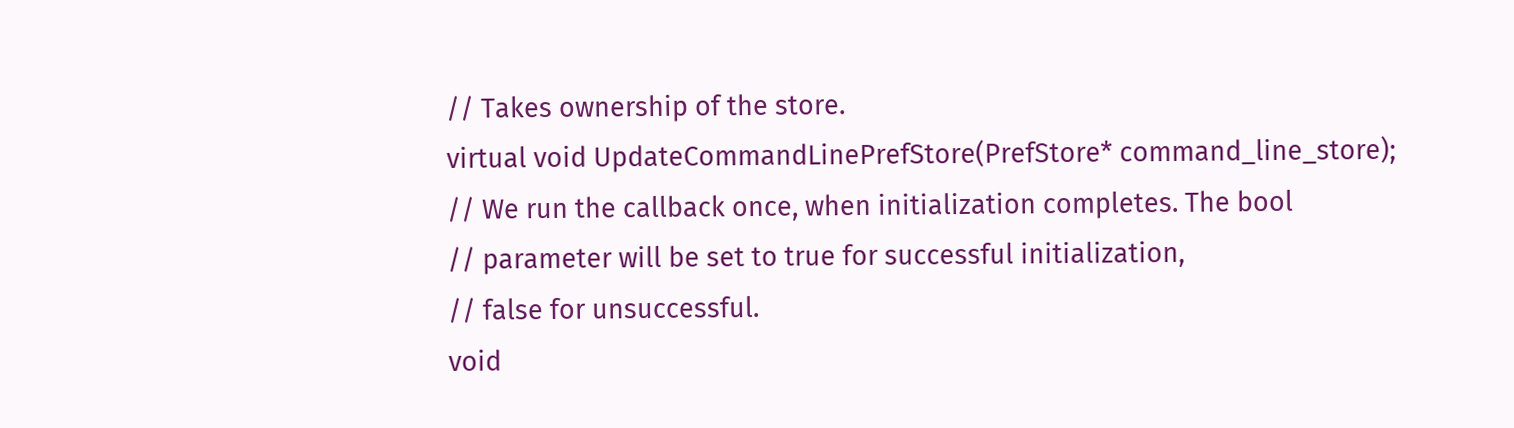// Takes ownership of the store.
virtual void UpdateCommandLinePrefStore(PrefStore* command_line_store);
// We run the callback once, when initialization completes. The bool
// parameter will be set to true for successful initialization,
// false for unsuccessful.
void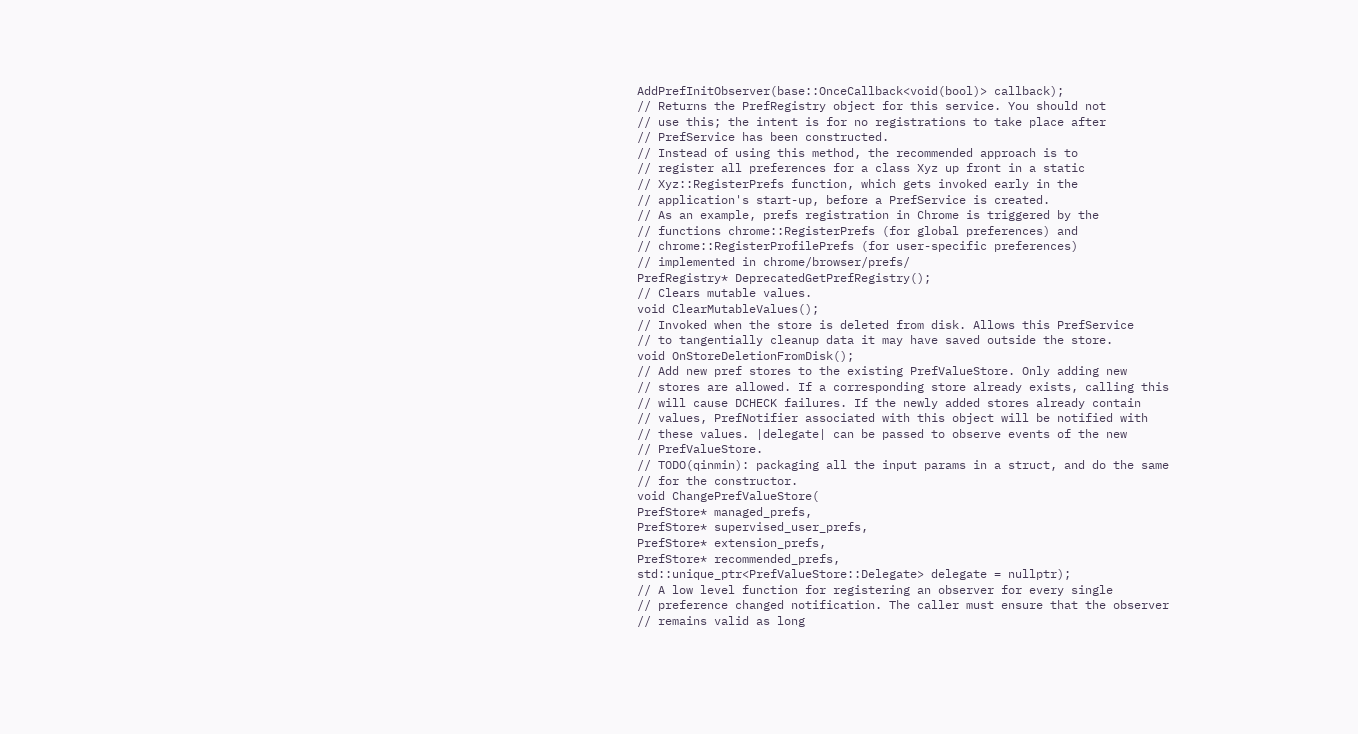AddPrefInitObserver(base::OnceCallback<void(bool)> callback);
// Returns the PrefRegistry object for this service. You should not
// use this; the intent is for no registrations to take place after
// PrefService has been constructed.
// Instead of using this method, the recommended approach is to
// register all preferences for a class Xyz up front in a static
// Xyz::RegisterPrefs function, which gets invoked early in the
// application's start-up, before a PrefService is created.
// As an example, prefs registration in Chrome is triggered by the
// functions chrome::RegisterPrefs (for global preferences) and
// chrome::RegisterProfilePrefs (for user-specific preferences)
// implemented in chrome/browser/prefs/
PrefRegistry* DeprecatedGetPrefRegistry();
// Clears mutable values.
void ClearMutableValues();
// Invoked when the store is deleted from disk. Allows this PrefService
// to tangentially cleanup data it may have saved outside the store.
void OnStoreDeletionFromDisk();
// Add new pref stores to the existing PrefValueStore. Only adding new
// stores are allowed. If a corresponding store already exists, calling this
// will cause DCHECK failures. If the newly added stores already contain
// values, PrefNotifier associated with this object will be notified with
// these values. |delegate| can be passed to observe events of the new
// PrefValueStore.
// TODO(qinmin): packaging all the input params in a struct, and do the same
// for the constructor.
void ChangePrefValueStore(
PrefStore* managed_prefs,
PrefStore* supervised_user_prefs,
PrefStore* extension_prefs,
PrefStore* recommended_prefs,
std::unique_ptr<PrefValueStore::Delegate> delegate = nullptr);
// A low level function for registering an observer for every single
// preference changed notification. The caller must ensure that the observer
// remains valid as long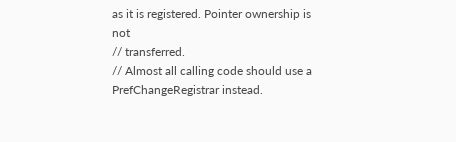as it is registered. Pointer ownership is not
// transferred.
// Almost all calling code should use a PrefChangeRegistrar instead.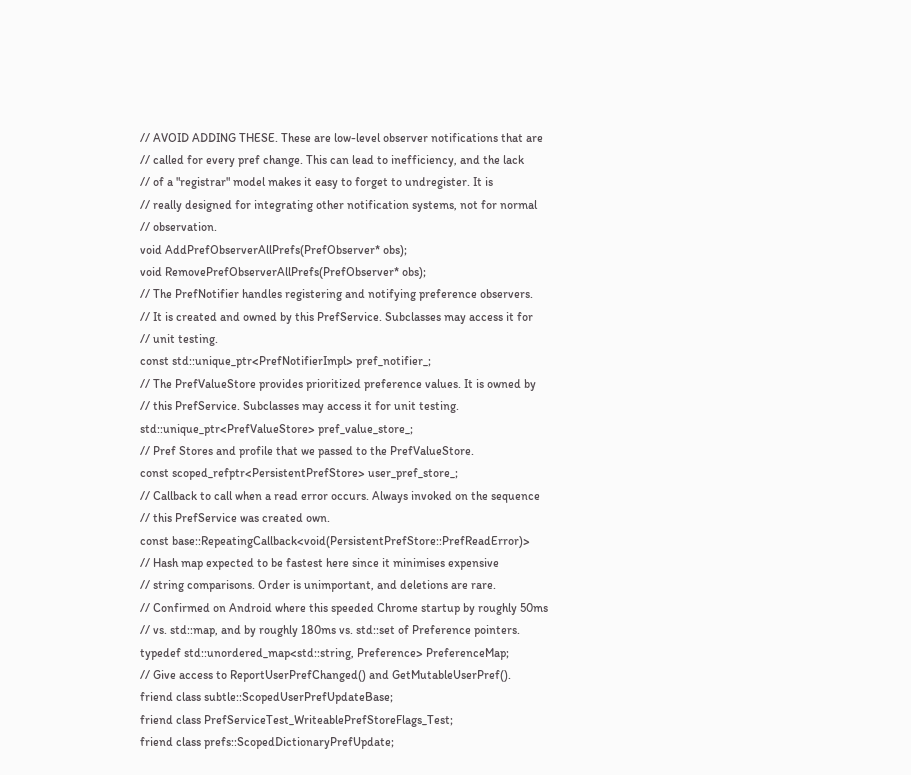// AVOID ADDING THESE. These are low-level observer notifications that are
// called for every pref change. This can lead to inefficiency, and the lack
// of a "registrar" model makes it easy to forget to undregister. It is
// really designed for integrating other notification systems, not for normal
// observation.
void AddPrefObserverAllPrefs(PrefObserver* obs);
void RemovePrefObserverAllPrefs(PrefObserver* obs);
// The PrefNotifier handles registering and notifying preference observers.
// It is created and owned by this PrefService. Subclasses may access it for
// unit testing.
const std::unique_ptr<PrefNotifierImpl> pref_notifier_;
// The PrefValueStore provides prioritized preference values. It is owned by
// this PrefService. Subclasses may access it for unit testing.
std::unique_ptr<PrefValueStore> pref_value_store_;
// Pref Stores and profile that we passed to the PrefValueStore.
const scoped_refptr<PersistentPrefStore> user_pref_store_;
// Callback to call when a read error occurs. Always invoked on the sequence
// this PrefService was created own.
const base::RepeatingCallback<void(PersistentPrefStore::PrefReadError)>
// Hash map expected to be fastest here since it minimises expensive
// string comparisons. Order is unimportant, and deletions are rare.
// Confirmed on Android where this speeded Chrome startup by roughly 50ms
// vs. std::map, and by roughly 180ms vs. std::set of Preference pointers.
typedef std::unordered_map<std::string, Preference> PreferenceMap;
// Give access to ReportUserPrefChanged() and GetMutableUserPref().
friend class subtle::ScopedUserPrefUpdateBase;
friend class PrefServiceTest_WriteablePrefStoreFlags_Test;
friend class prefs::ScopedDictionaryPrefUpdate;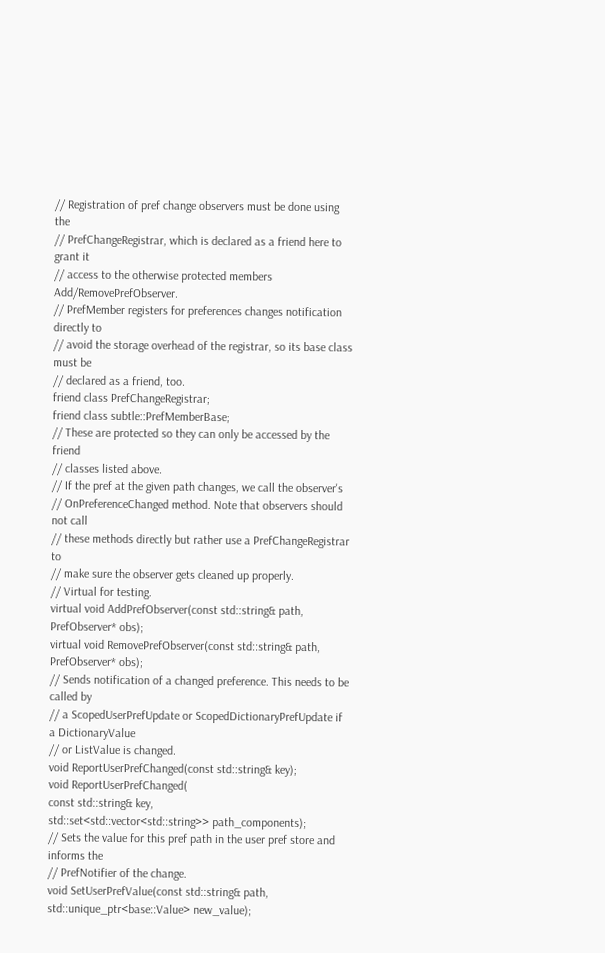// Registration of pref change observers must be done using the
// PrefChangeRegistrar, which is declared as a friend here to grant it
// access to the otherwise protected members Add/RemovePrefObserver.
// PrefMember registers for preferences changes notification directly to
// avoid the storage overhead of the registrar, so its base class must be
// declared as a friend, too.
friend class PrefChangeRegistrar;
friend class subtle::PrefMemberBase;
// These are protected so they can only be accessed by the friend
// classes listed above.
// If the pref at the given path changes, we call the observer's
// OnPreferenceChanged method. Note that observers should not call
// these methods directly but rather use a PrefChangeRegistrar to
// make sure the observer gets cleaned up properly.
// Virtual for testing.
virtual void AddPrefObserver(const std::string& path, PrefObserver* obs);
virtual void RemovePrefObserver(const std::string& path, PrefObserver* obs);
// Sends notification of a changed preference. This needs to be called by
// a ScopedUserPrefUpdate or ScopedDictionaryPrefUpdate if a DictionaryValue
// or ListValue is changed.
void ReportUserPrefChanged(const std::string& key);
void ReportUserPrefChanged(
const std::string& key,
std::set<std::vector<std::string>> path_components);
// Sets the value for this pref path in the user pref store and informs the
// PrefNotifier of the change.
void SetUserPrefValue(const std::string& path,
std::unique_ptr<base::Value> new_value);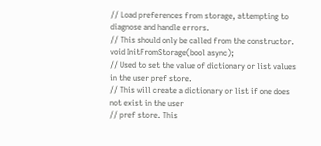// Load preferences from storage, attempting to diagnose and handle errors.
// This should only be called from the constructor.
void InitFromStorage(bool async);
// Used to set the value of dictionary or list values in the user pref store.
// This will create a dictionary or list if one does not exist in the user
// pref store. This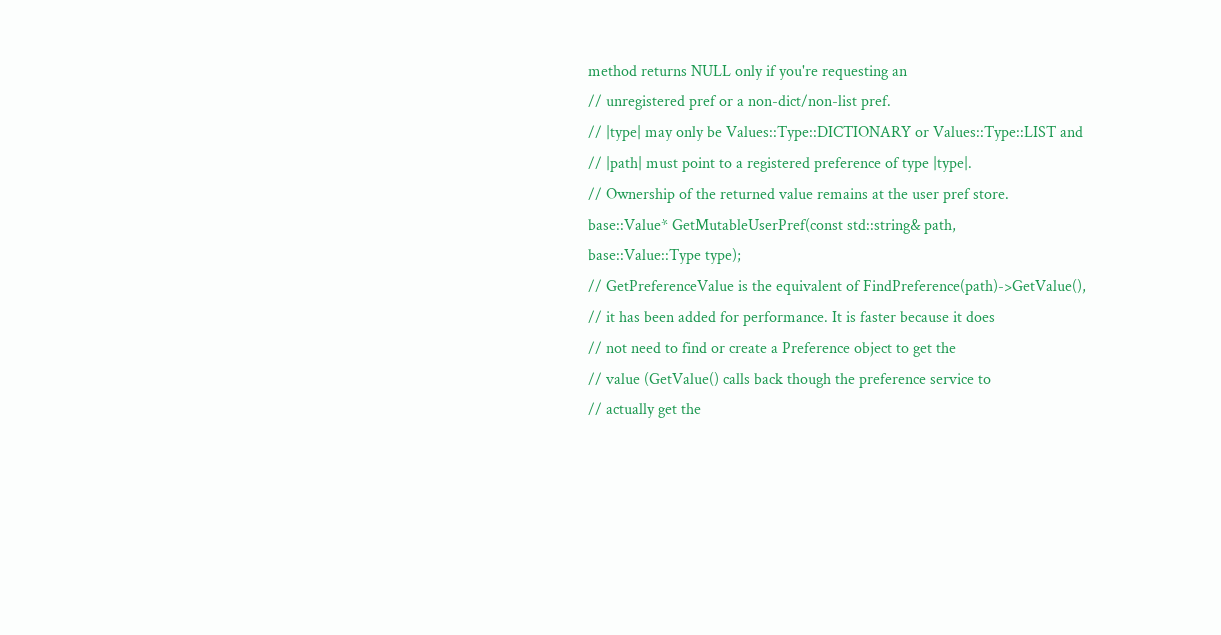method returns NULL only if you're requesting an
// unregistered pref or a non-dict/non-list pref.
// |type| may only be Values::Type::DICTIONARY or Values::Type::LIST and
// |path| must point to a registered preference of type |type|.
// Ownership of the returned value remains at the user pref store.
base::Value* GetMutableUserPref(const std::string& path,
base::Value::Type type);
// GetPreferenceValue is the equivalent of FindPreference(path)->GetValue(),
// it has been added for performance. It is faster because it does
// not need to find or create a Preference object to get the
// value (GetValue() calls back though the preference service to
// actually get the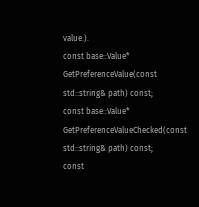value.).
const base::Value* GetPreferenceValue(const std::string& path) const;
const base::Value* GetPreferenceValueChecked(const std::string& path) const;
const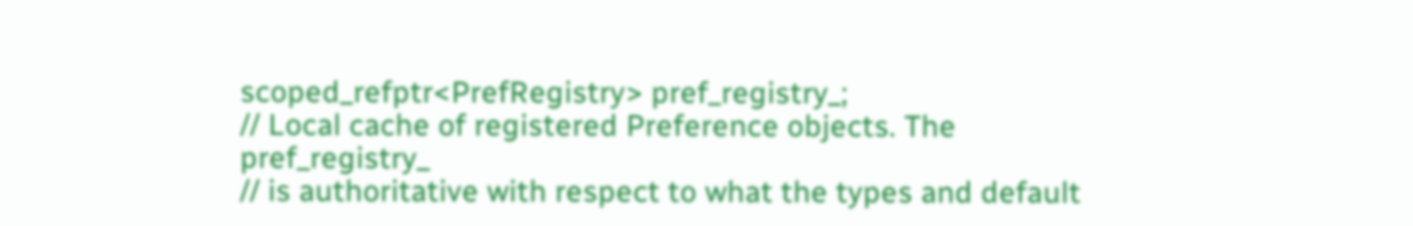scoped_refptr<PrefRegistry> pref_registry_;
// Local cache of registered Preference objects. The pref_registry_
// is authoritative with respect to what the types and default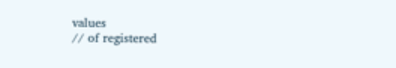values
// of registered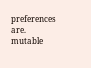preferences are.
mutable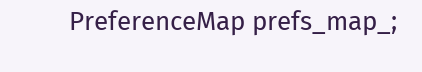PreferenceMap prefs_map_;